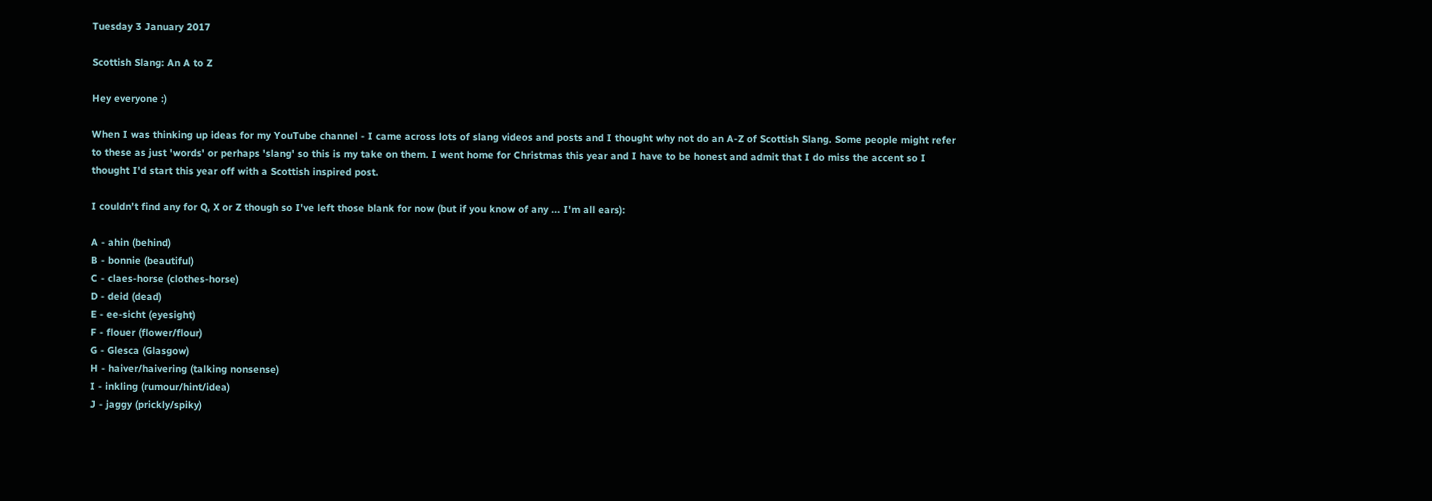Tuesday 3 January 2017

Scottish Slang: An A to Z

Hey everyone :)

When I was thinking up ideas for my YouTube channel - I came across lots of slang videos and posts and I thought why not do an A-Z of Scottish Slang. Some people might refer to these as just 'words' or perhaps 'slang' so this is my take on them. I went home for Christmas this year and I have to be honest and admit that I do miss the accent so I thought I'd start this year off with a Scottish inspired post.

I couldn't find any for Q, X or Z though so I've left those blank for now (but if you know of any ... I'm all ears):

A - ahin (behind)
B - bonnie (beautiful)
C - claes-horse (clothes-horse)
D - deid (dead)
E - ee-sicht (eyesight)
F - flouer (flower/flour)
G - Glesca (Glasgow)
H - haiver/haivering (talking nonsense)
I - inkling (rumour/hint/idea)
J - jaggy (prickly/spiky)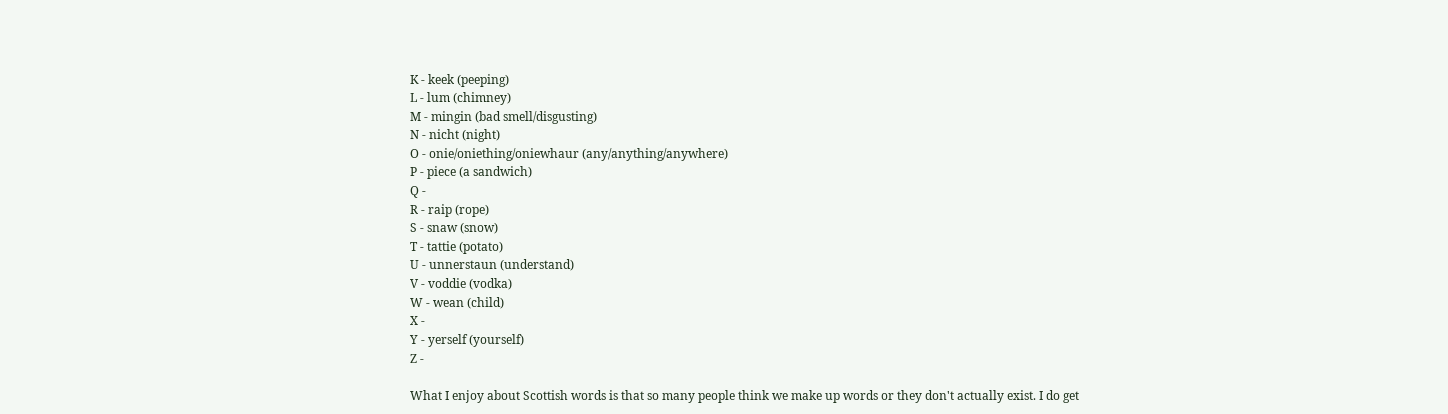K - keek (peeping)
L - lum (chimney)
M - mingin (bad smell/disgusting)
N - nicht (night)
O - onie/oniething/oniewhaur (any/anything/anywhere)
P - piece (a sandwich)
Q -
R - raip (rope)
S - snaw (snow)
T - tattie (potato)
U - unnerstaun (understand)
V - voddie (vodka)
W - wean (child)
X -
Y - yerself (yourself)
Z -

What I enjoy about Scottish words is that so many people think we make up words or they don't actually exist. I do get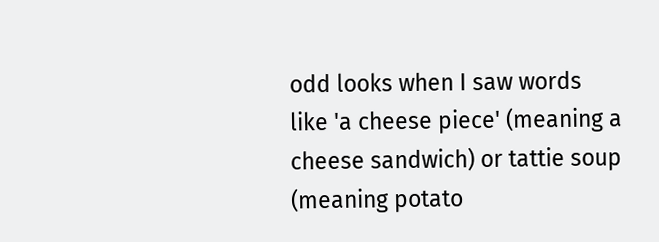odd looks when I saw words like 'a cheese piece' (meaning a cheese sandwich) or tattie soup (meaning potato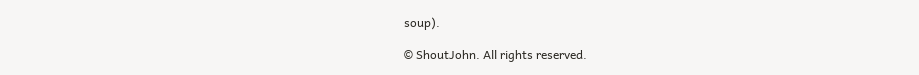soup).

© ShoutJohn. All rights reserved.